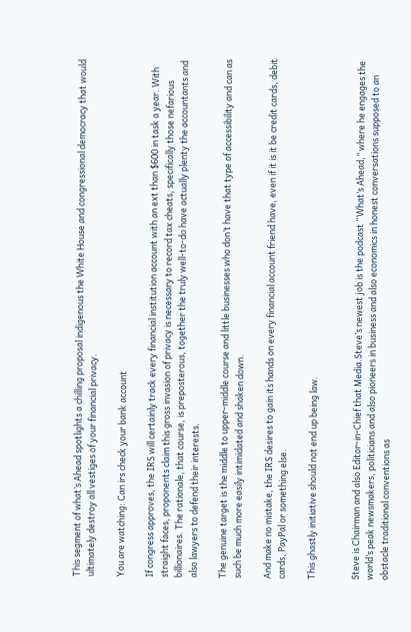This segment of what’s Ahead spotlights a chilling proposal indigenous the White House and congressional democracy that would ultimately destroy all vestiges of your financial privacy.

You are watching: Can irs check your bank account

If congress approves, the IRS will certainly track every financial institution account with an ext than $600 in task a year. With straight faces, proponents claim this gross invasion of privacy is necessary to record tax cheats, specifically those nefarious billionaires. The rationale, that course, is preposterous, together the truly well-to-do have actually plenty the accountants and also lawyers to defend their interests.

The genuine target is the middle to upper-middle course and little businesses who don’t have that type of accessibility and can as such be much more easily intimidated and shaken down.

And make no mistake, the IRS desires to gain its hands on every financial account friend have, even if it is it be credit cards, debit cards, PayPal or something else.

This ghastly initiative should not end up being law.


Steve is Chairman and also Editor-in-Chief that Media.Steve’s newest job is the podcast “What’s Ahead,” where he engages the world’s peak newsmakers, politicians and also pioneers in business and also economics in honest conversations supposed to an obstacle traditional conventions as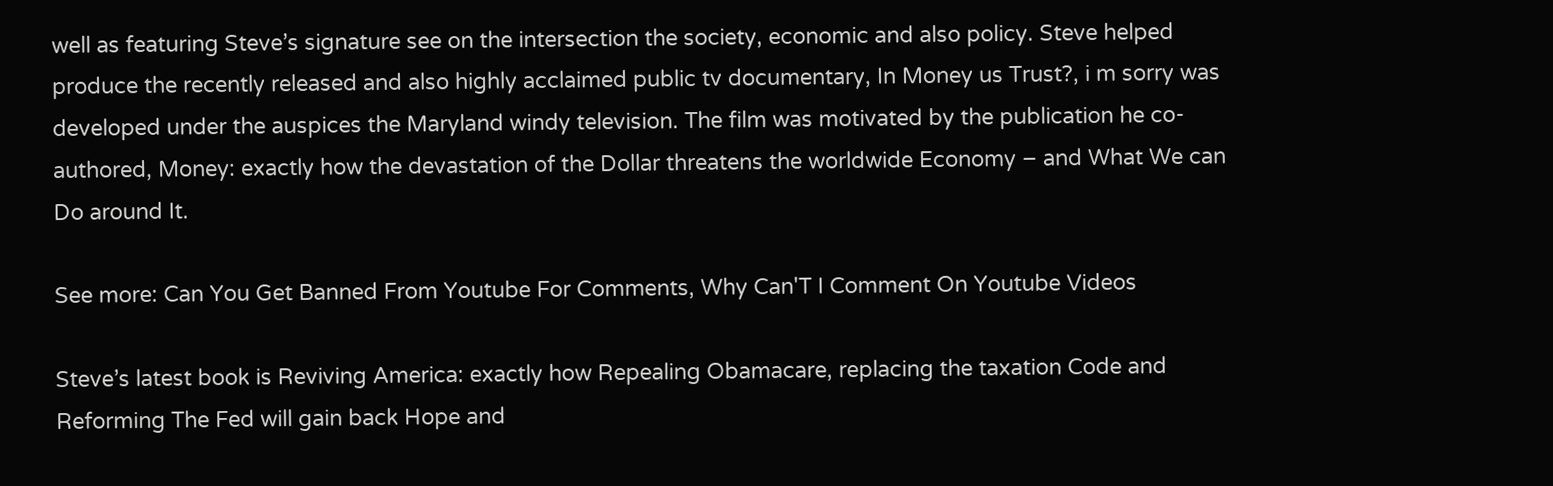well as featuring Steve’s signature see on the intersection the society, economic and also policy. Steve helped produce the recently released and also highly acclaimed public tv documentary, In Money us Trust?, i m sorry was developed under the auspices the Maryland windy television. The film was motivated by the publication he co-authored, Money: exactly how the devastation of the Dollar threatens the worldwide Economy – and What We can Do around It.

See more: Can You Get Banned From Youtube For Comments, Why Can'T I Comment On Youtube Videos

Steve’s latest book is Reviving America: exactly how Repealing Obamacare, replacing the taxation Code and Reforming The Fed will gain back Hope and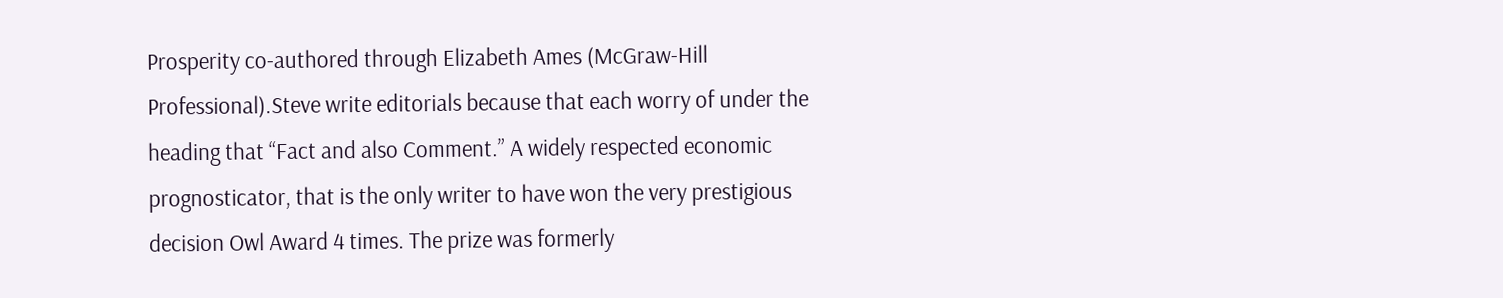Prosperity co-authored through Elizabeth Ames (McGraw-Hill Professional).Steve write editorials because that each worry of under the heading that “Fact and also Comment.” A widely respected economic prognosticator, that is the only writer to have won the very prestigious decision Owl Award 4 times. The prize was formerly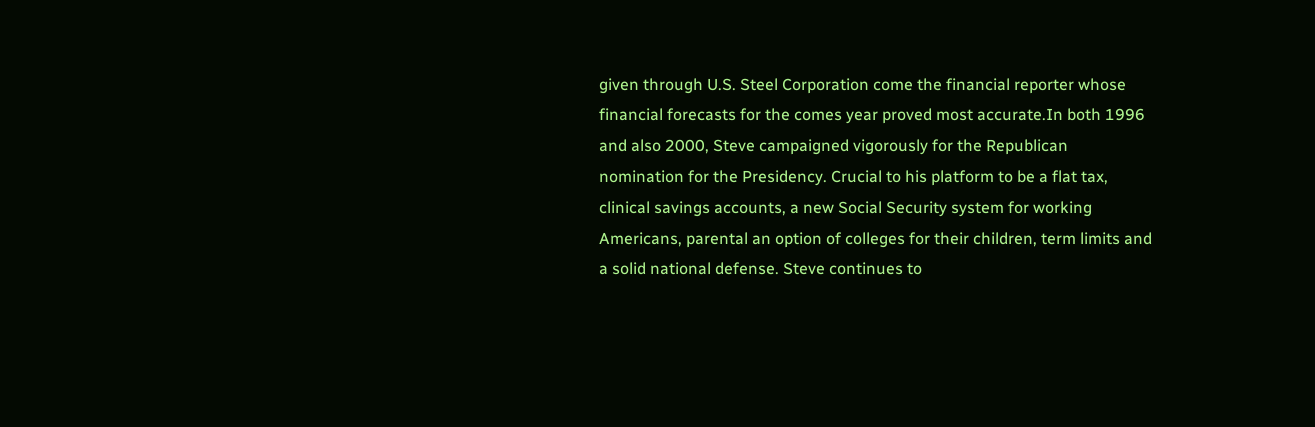given through U.S. Steel Corporation come the financial reporter whose financial forecasts for the comes year proved most accurate.In both 1996 and also 2000, Steve campaigned vigorously for the Republican nomination for the Presidency. Crucial to his platform to be a flat tax, clinical savings accounts, a new Social Security system for working Americans, parental an option of colleges for their children, term limits and a solid national defense. Steve continues to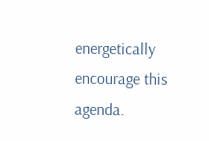energetically encourage this agenda.